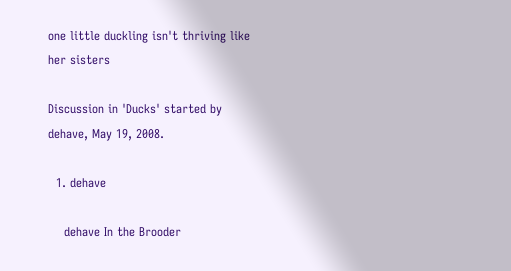one little duckling isn't thriving like her sisters

Discussion in 'Ducks' started by dehave, May 19, 2008.

  1. dehave

    dehave In the Brooder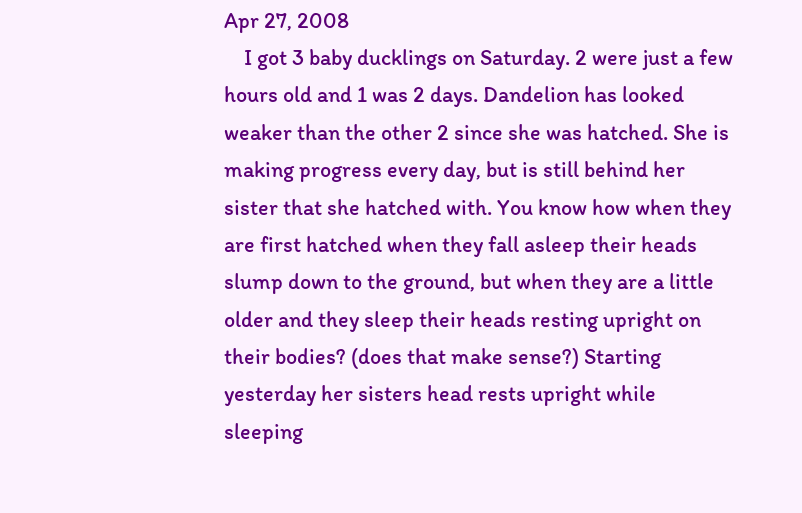Apr 27, 2008
    I got 3 baby ducklings on Saturday. 2 were just a few hours old and 1 was 2 days. Dandelion has looked weaker than the other 2 since she was hatched. She is making progress every day, but is still behind her sister that she hatched with. You know how when they are first hatched when they fall asleep their heads slump down to the ground, but when they are a little older and they sleep their heads resting upright on their bodies? (does that make sense?) Starting yesterday her sisters head rests upright while sleeping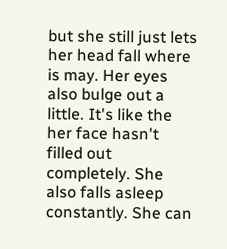but she still just lets her head fall where is may. Her eyes also bulge out a little. It's like the her face hasn't filled out completely. She also falls asleep constantly. She can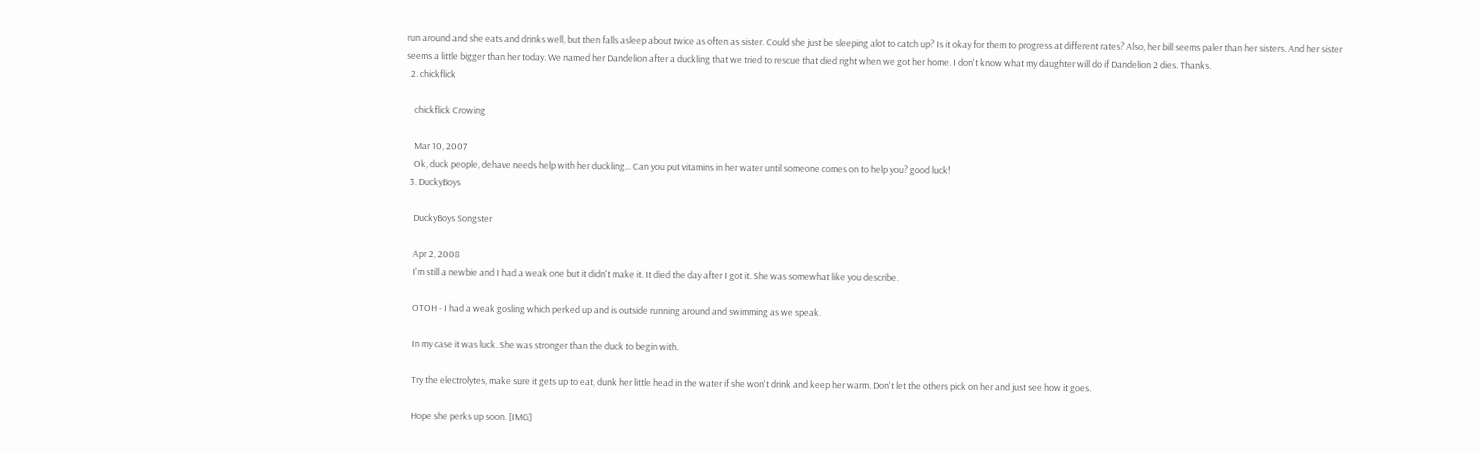run around and she eats and drinks well, but then falls asleep about twice as often as sister. Could she just be sleeping alot to catch up? Is it okay for them to progress at different rates? Also, her bill seems paler than her sisters. And her sister seems a little bigger than her today. We named her Dandelion after a duckling that we tried to rescue that died right when we got her home. I don't know what my daughter will do if Dandelion 2 dies. Thanks.
  2. chickflick

    chickflick Crowing

    Mar 10, 2007
    Ok, duck people, dehave needs help with her duckling... Can you put vitamins in her water until someone comes on to help you? good luck!
  3. DuckyBoys

    DuckyBoys Songster

    Apr 2, 2008
    I'm still a newbie and I had a weak one but it didn't make it. It died the day after I got it. She was somewhat like you describe.

    OTOH - I had a weak gosling which perked up and is outside running around and swimming as we speak.

    In my case it was luck. She was stronger than the duck to begin with.

    Try the electrolytes, make sure it gets up to eat, dunk her little head in the water if she won't drink and keep her warm. Don't let the others pick on her and just see how it goes.

    Hope she perks up soon. [IMG]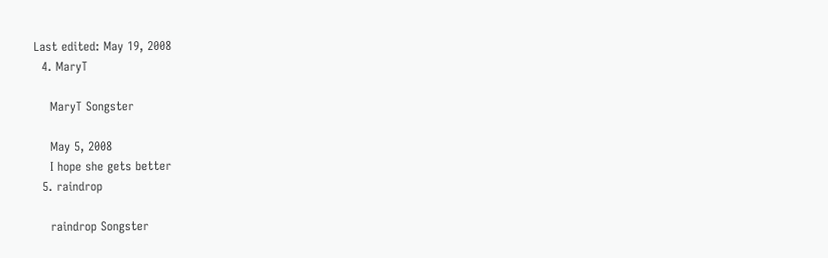Last edited: May 19, 2008
  4. MaryT

    MaryT Songster

    May 5, 2008
    I hope she gets better
  5. raindrop

    raindrop Songster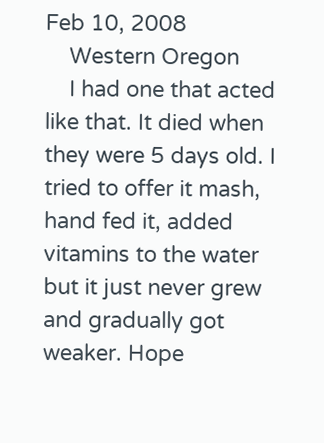Feb 10, 2008
    Western Oregon
    I had one that acted like that. It died when they were 5 days old. I tried to offer it mash, hand fed it, added vitamins to the water but it just never grew and gradually got weaker. Hope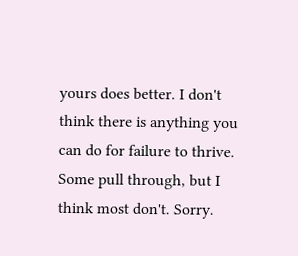yours does better. I don't think there is anything you can do for failure to thrive. Some pull through, but I think most don't. Sorry.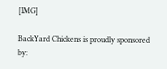[IMG]

BackYard Chickens is proudly sponsored by: